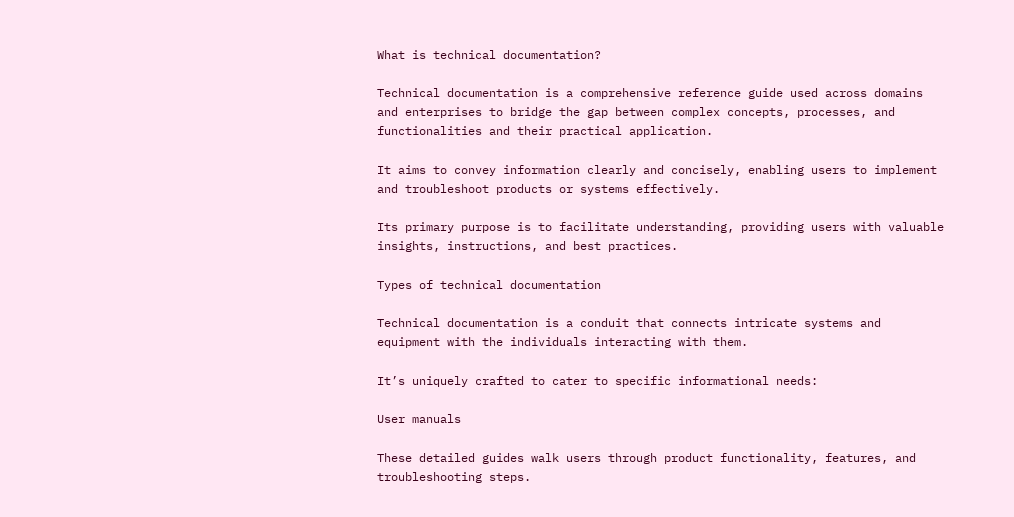What is technical documentation?

Technical documentation is a comprehensive reference guide used across domains and enterprises to bridge the gap between complex concepts, processes, and functionalities and their practical application.

It aims to convey information clearly and concisely, enabling users to implement and troubleshoot products or systems effectively.

Its primary purpose is to facilitate understanding, providing users with valuable insights, instructions, and best practices.

Types of technical documentation

Technical documentation is a conduit that connects intricate systems and equipment with the individuals interacting with them.

It’s uniquely crafted to cater to specific informational needs:

User manuals

These detailed guides walk users through product functionality, features, and troubleshooting steps.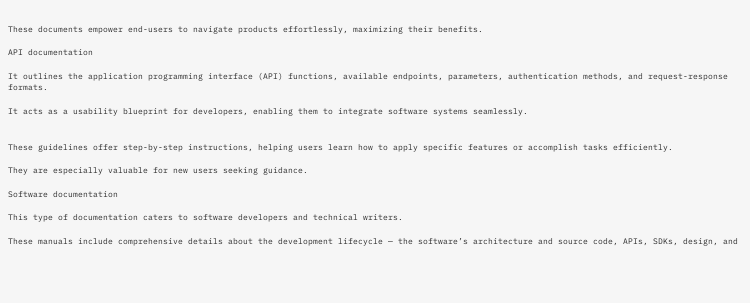These documents empower end-users to navigate products effortlessly, maximizing their benefits.

API documentation

It outlines the application programming interface (API) functions, available endpoints, parameters, authentication methods, and request-response formats.

It acts as a usability blueprint for developers, enabling them to integrate software systems seamlessly.


These guidelines offer step-by-step instructions, helping users learn how to apply specific features or accomplish tasks efficiently.

They are especially valuable for new users seeking guidance.

Software documentation

This type of documentation caters to software developers and technical writers.

These manuals include comprehensive details about the development lifecycle — the software’s architecture and source code, APIs, SDKs, design, and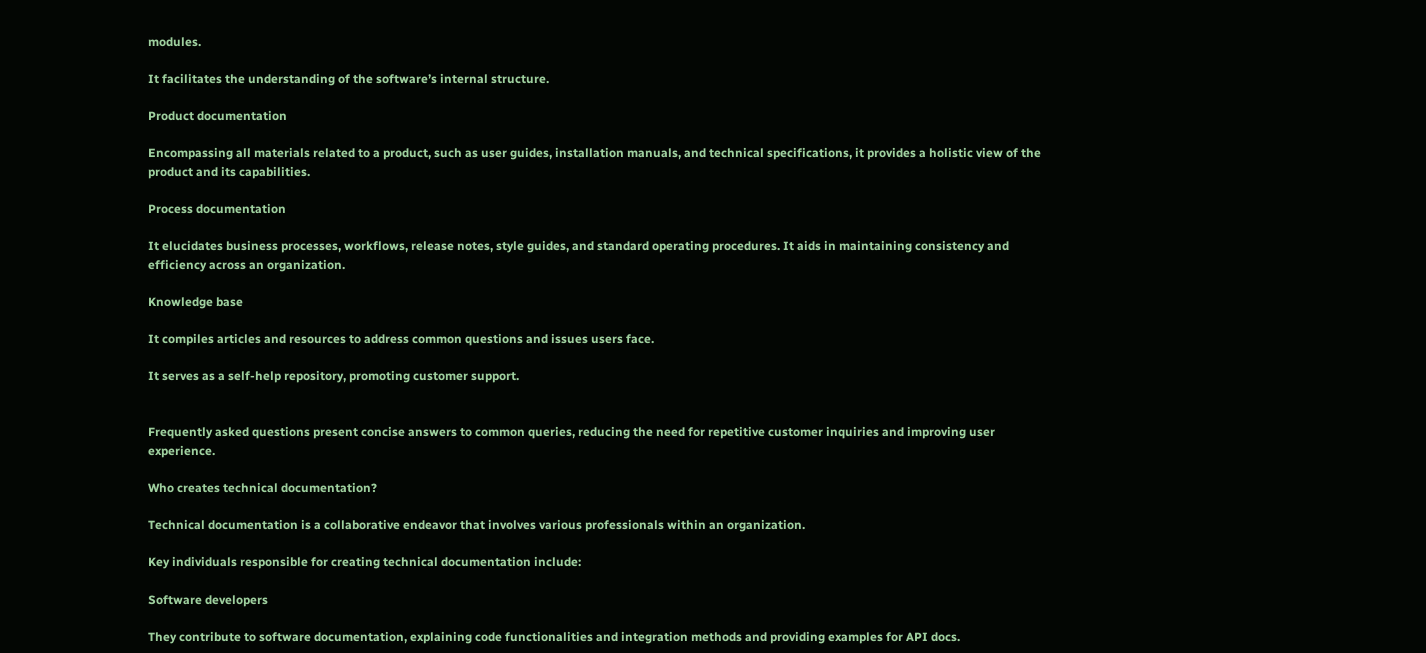modules.

It facilitates the understanding of the software’s internal structure.

Product documentation

Encompassing all materials related to a product, such as user guides, installation manuals, and technical specifications, it provides a holistic view of the product and its capabilities.

Process documentation

It elucidates business processes, workflows, release notes, style guides, and standard operating procedures. It aids in maintaining consistency and efficiency across an organization.

Knowledge base

It compiles articles and resources to address common questions and issues users face.

It serves as a self-help repository, promoting customer support.


Frequently asked questions present concise answers to common queries, reducing the need for repetitive customer inquiries and improving user experience.

Who creates technical documentation?

Technical documentation is a collaborative endeavor that involves various professionals within an organization.

Key individuals responsible for creating technical documentation include:

Software developers

They contribute to software documentation, explaining code functionalities and integration methods and providing examples for API docs.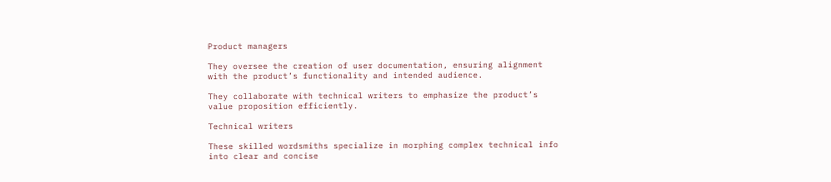Product managers

They oversee the creation of user documentation, ensuring alignment with the product’s functionality and intended audience.

They collaborate with technical writers to emphasize the product’s value proposition efficiently.

Technical writers

These skilled wordsmiths specialize in morphing complex technical info into clear and concise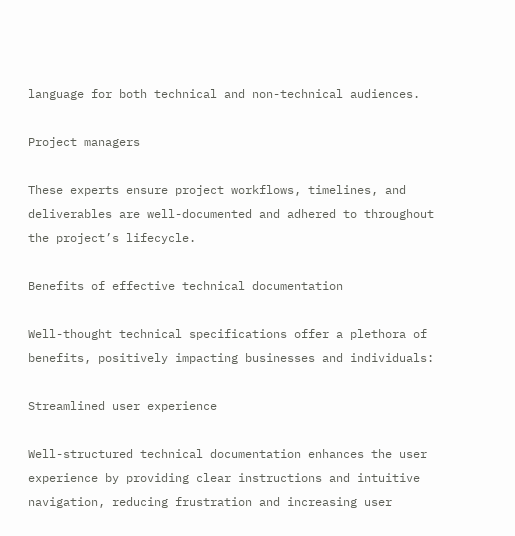language for both technical and non-technical audiences.

Project managers

These experts ensure project workflows, timelines, and deliverables are well-documented and adhered to throughout the project’s lifecycle.

Benefits of effective technical documentation

Well-thought technical specifications offer a plethora of benefits, positively impacting businesses and individuals:

Streamlined user experience

Well-structured technical documentation enhances the user experience by providing clear instructions and intuitive navigation, reducing frustration and increasing user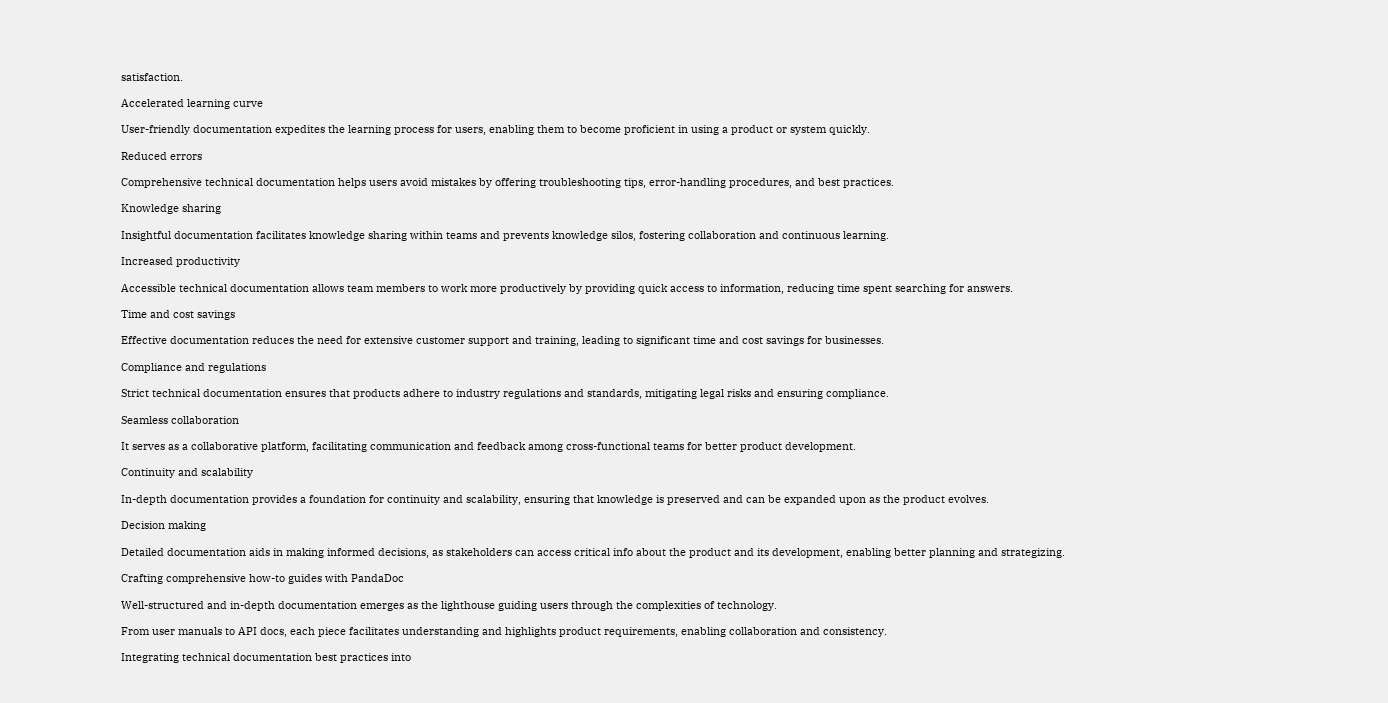satisfaction.

Accelerated learning curve

User-friendly documentation expedites the learning process for users, enabling them to become proficient in using a product or system quickly.

Reduced errors

Comprehensive technical documentation helps users avoid mistakes by offering troubleshooting tips, error-handling procedures, and best practices.

Knowledge sharing

Insightful documentation facilitates knowledge sharing within teams and prevents knowledge silos, fostering collaboration and continuous learning.

Increased productivity

Accessible technical documentation allows team members to work more productively by providing quick access to information, reducing time spent searching for answers.

Time and cost savings

Effective documentation reduces the need for extensive customer support and training, leading to significant time and cost savings for businesses.

Compliance and regulations

Strict technical documentation ensures that products adhere to industry regulations and standards, mitigating legal risks and ensuring compliance.

Seamless collaboration

It serves as a collaborative platform, facilitating communication and feedback among cross-functional teams for better product development.

Continuity and scalability

In-depth documentation provides a foundation for continuity and scalability, ensuring that knowledge is preserved and can be expanded upon as the product evolves.

Decision making

Detailed documentation aids in making informed decisions, as stakeholders can access critical info about the product and its development, enabling better planning and strategizing.

Crafting comprehensive how-to guides with PandaDoc

Well-structured and in-depth documentation emerges as the lighthouse guiding users through the complexities of technology.

From user manuals to API docs, each piece facilitates understanding and highlights product requirements, enabling collaboration and consistency.

Integrating technical documentation best practices into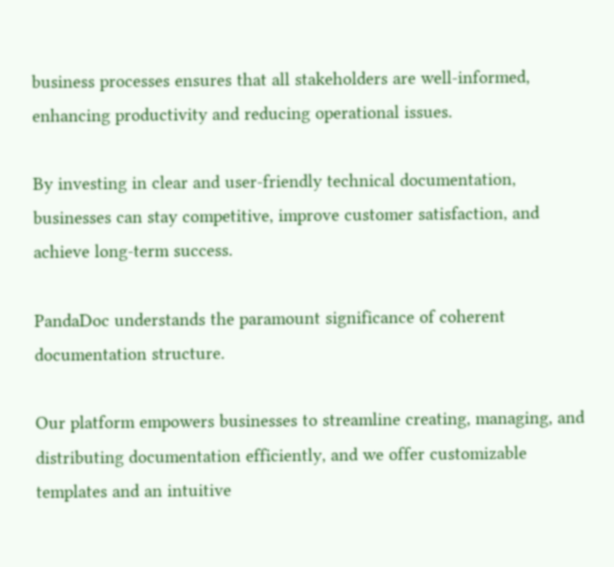business processes ensures that all stakeholders are well-informed, enhancing productivity and reducing operational issues.

By investing in clear and user-friendly technical documentation, businesses can stay competitive, improve customer satisfaction, and achieve long-term success.

PandaDoc understands the paramount significance of coherent documentation structure.

Our platform empowers businesses to streamline creating, managing, and distributing documentation efficiently, and we offer customizable templates and an intuitive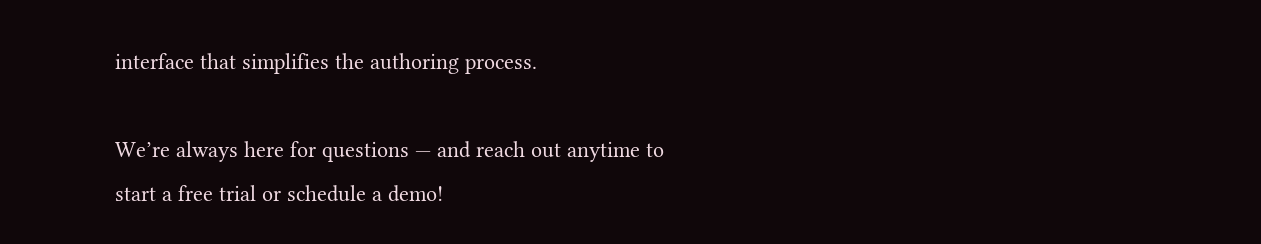interface that simplifies the authoring process.

We’re always here for questions — and reach out anytime to start a free trial or schedule a demo!